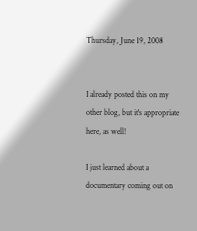Thursday, June 19, 2008


I already posted this on my other blog, but it's appropriate here, as well!

I just learned about a documentary coming out on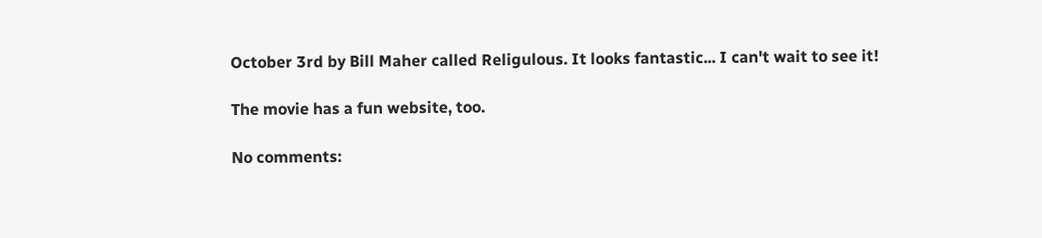October 3rd by Bill Maher called Religulous. It looks fantastic... I can't wait to see it!

The movie has a fun website, too.

No comments: